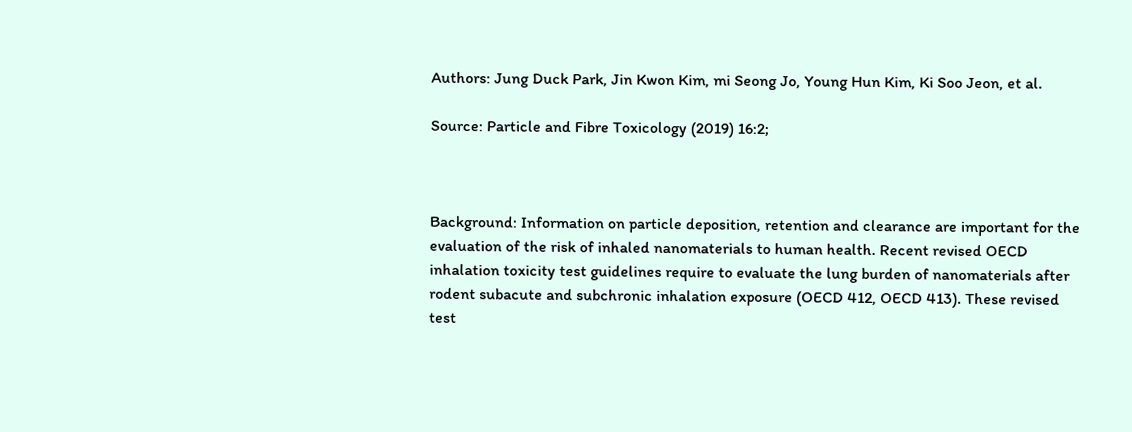Authors: Jung Duck Park, Jin Kwon Kim, mi Seong Jo, Young Hun Kim, Ki Soo Jeon, et al.

Source: Particle and Fibre Toxicology (2019) 16:2;



Background: Information on particle deposition, retention and clearance are important for the evaluation of the risk of inhaled nanomaterials to human health. Recent revised OECD inhalation toxicity test guidelines require to evaluate the lung burden of nanomaterials after rodent subacute and subchronic inhalation exposure (OECD 412, OECD 413). These revised test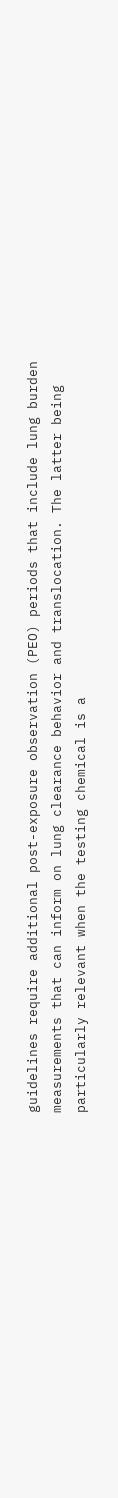guidelines require additional post-exposure observation (PEO) periods that include lung burden measurements that can inform on lung clearance behavior and translocation. The latter being particularly relevant when the testing chemical is a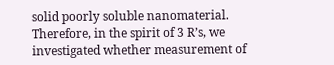solid poorly soluble nanomaterial. Therefore, in the spirit of 3 R’s, we investigated whether measurement of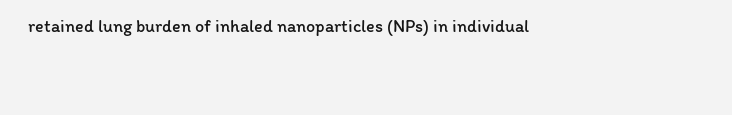retained lung burden of inhaled nanoparticles (NPs) in individual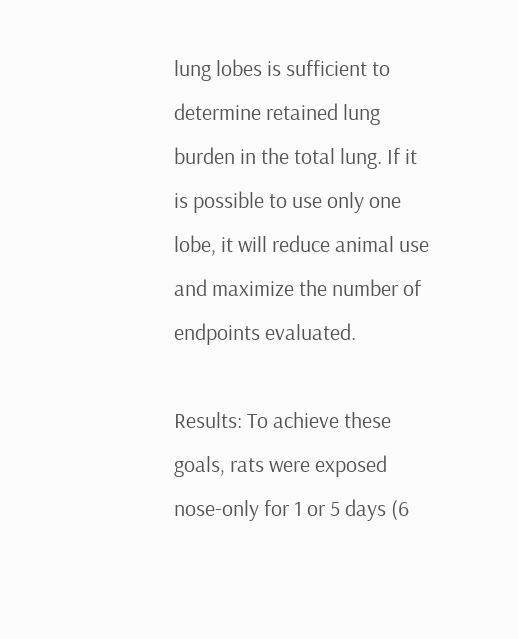lung lobes is sufficient to determine retained lung burden in the total lung. If it is possible to use only one lobe, it will reduce animal use and maximize the number of endpoints evaluated.

Results: To achieve these goals, rats were exposed nose-only for 1 or 5 days (6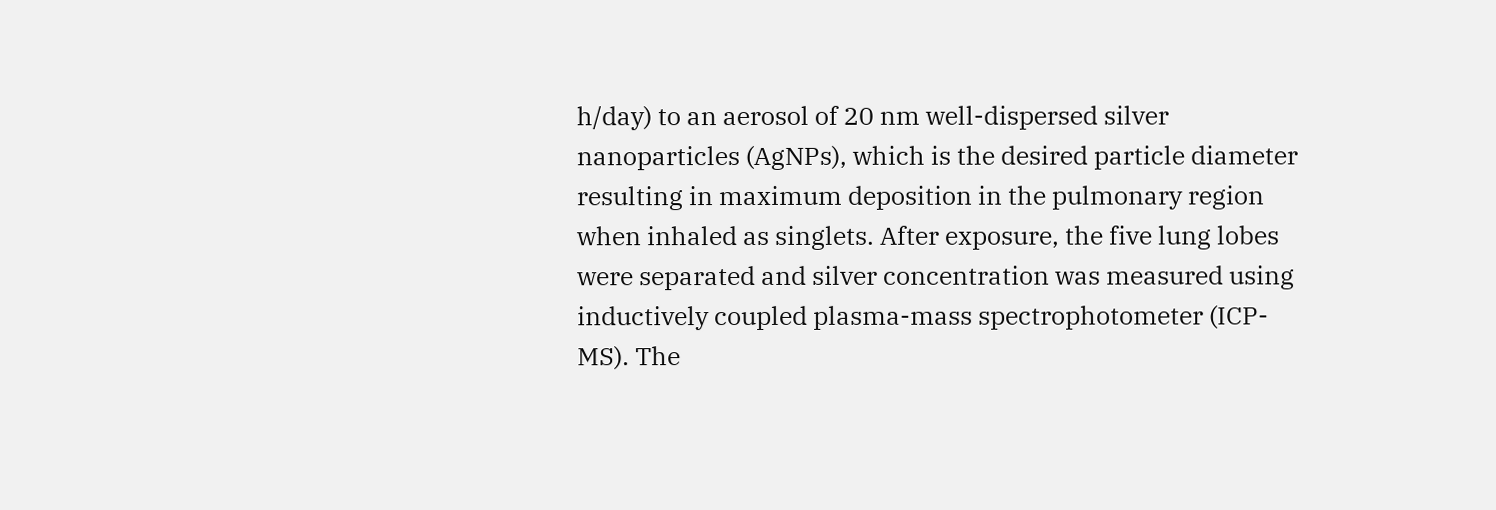h/day) to an aerosol of 20 nm well-dispersed silver nanoparticles (AgNPs), which is the desired particle diameter resulting in maximum deposition in the pulmonary region when inhaled as singlets. After exposure, the five lung lobes were separated and silver concentration was measured using inductively coupled plasma-mass spectrophotometer (ICP-MS). The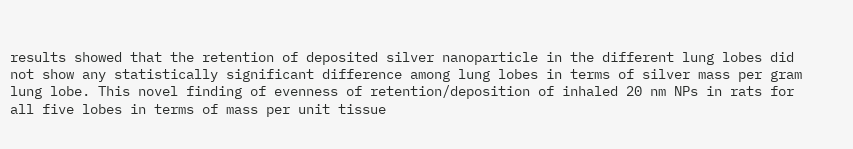results showed that the retention of deposited silver nanoparticle in the different lung lobes did not show any statistically significant difference among lung lobes in terms of silver mass per gram lung lobe. This novel finding of evenness of retention/deposition of inhaled 20 nm NPs in rats for all five lobes in terms of mass per unit tissue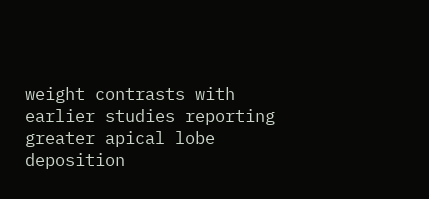weight contrasts with earlier studies reporting greater apical lobe deposition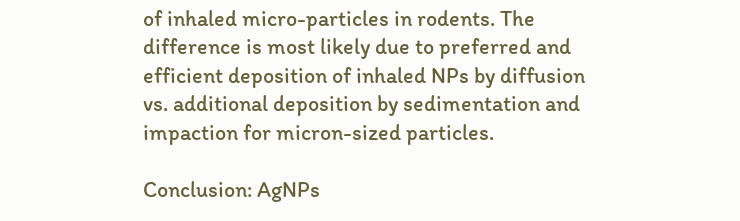of inhaled micro-particles in rodents. The difference is most likely due to preferred and efficient deposition of inhaled NPs by diffusion vs. additional deposition by sedimentation and impaction for micron-sized particles.

Conclusion: AgNPs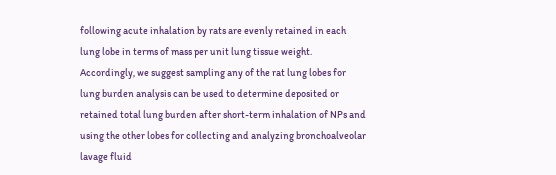following acute inhalation by rats are evenly retained in each lung lobe in terms of mass per unit lung tissue weight. Accordingly, we suggest sampling any of the rat lung lobes for lung burden analysis can be used to determine deposited or retained total lung burden after short-term inhalation of NPs and using the other lobes for collecting and analyzing bronchoalveolar lavage fluid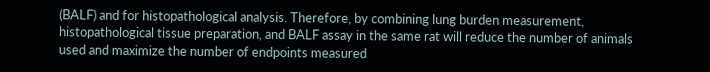(BALF) and for histopathological analysis. Therefore, by combining lung burden measurement, histopathological tissue preparation, and BALF assay in the same rat will reduce the number of animals used and maximize the number of endpoints measured